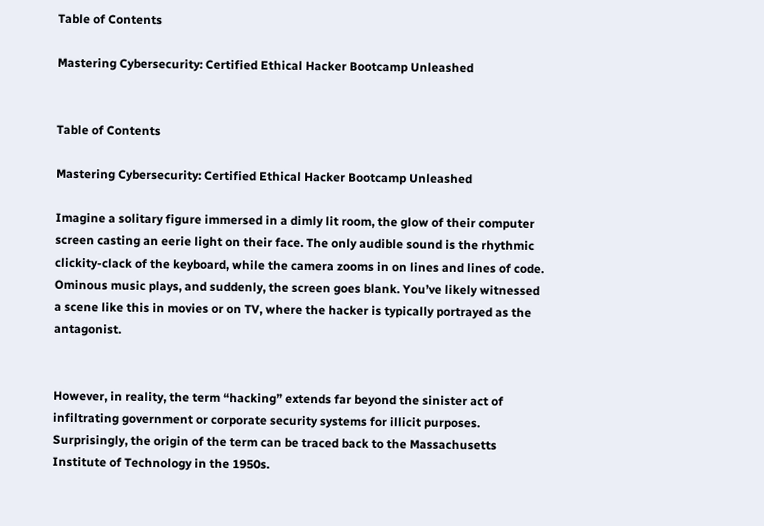Table of Contents

Mastering Cybersecurity: Certified Ethical Hacker Bootcamp Unleashed


Table of Contents

Mastering Cybersecurity: Certified Ethical Hacker Bootcamp Unleashed

Imagine a solitary figure immersed in a dimly lit room, the glow of their computer screen casting an eerie light on their face. The only audible sound is the rhythmic clickity-clack of the keyboard, while the camera zooms in on lines and lines of code. Ominous music plays, and suddenly, the screen goes blank. You’ve likely witnessed a scene like this in movies or on TV, where the hacker is typically portrayed as the antagonist.


However, in reality, the term “hacking” extends far beyond the sinister act of infiltrating government or corporate security systems for illicit purposes. Surprisingly, the origin of the term can be traced back to the Massachusetts Institute of Technology in the 1950s.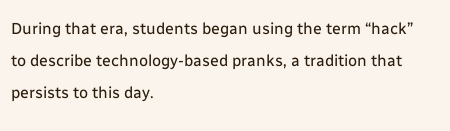During that era, students began using the term “hack” to describe technology-based pranks, a tradition that persists to this day.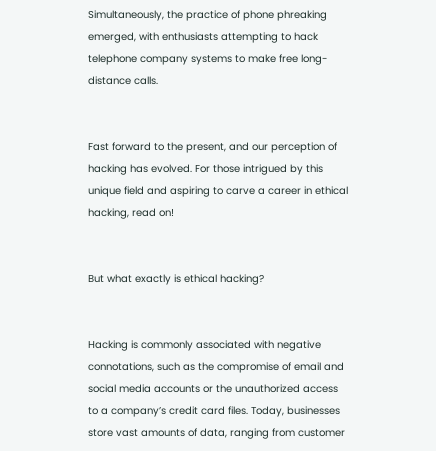Simultaneously, the practice of phone phreaking emerged, with enthusiasts attempting to hack telephone company systems to make free long-distance calls.


Fast forward to the present, and our perception of hacking has evolved. For those intrigued by this unique field and aspiring to carve a career in ethical hacking, read on!


But what exactly is ethical hacking?


Hacking is commonly associated with negative connotations, such as the compromise of email and social media accounts or the unauthorized access to a company’s credit card files. Today, businesses store vast amounts of data, ranging from customer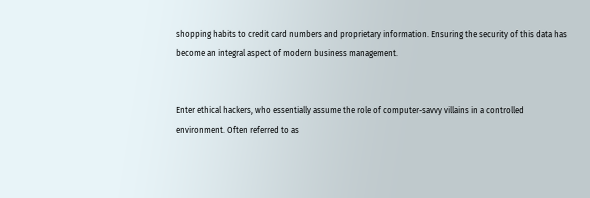shopping habits to credit card numbers and proprietary information. Ensuring the security of this data has become an integral aspect of modern business management.


Enter ethical hackers, who essentially assume the role of computer-savvy villains in a controlled environment. Often referred to as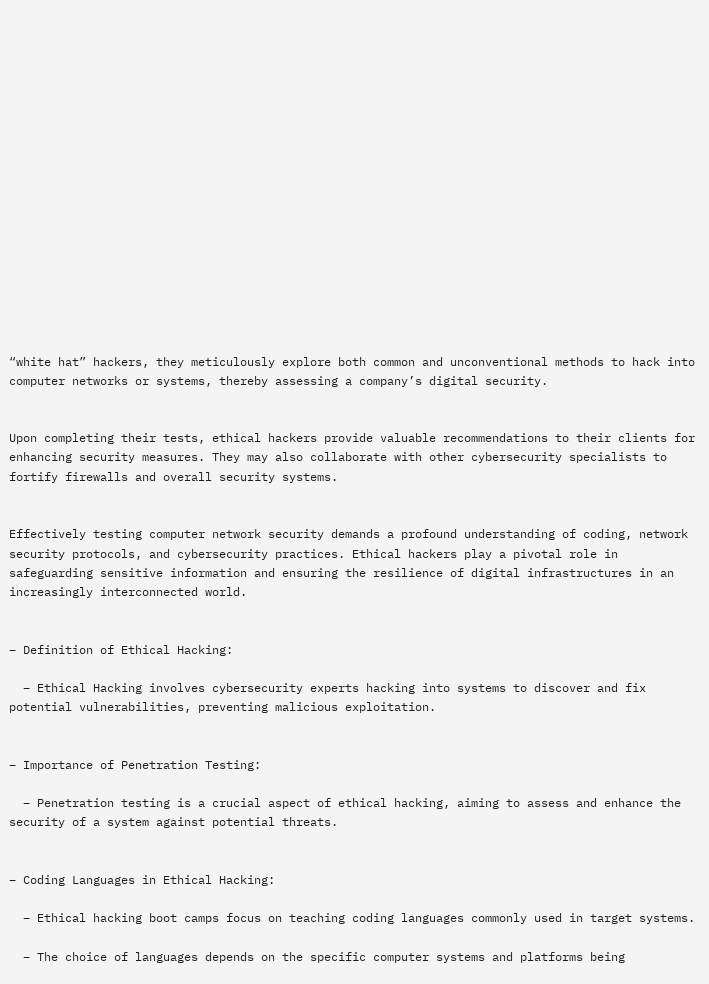“white hat” hackers, they meticulously explore both common and unconventional methods to hack into computer networks or systems, thereby assessing a company’s digital security.


Upon completing their tests, ethical hackers provide valuable recommendations to their clients for enhancing security measures. They may also collaborate with other cybersecurity specialists to fortify firewalls and overall security systems.


Effectively testing computer network security demands a profound understanding of coding, network security protocols, and cybersecurity practices. Ethical hackers play a pivotal role in safeguarding sensitive information and ensuring the resilience of digital infrastructures in an increasingly interconnected world.


– Definition of Ethical Hacking:

  – Ethical Hacking involves cybersecurity experts hacking into systems to discover and fix potential vulnerabilities, preventing malicious exploitation.


– Importance of Penetration Testing:

  – Penetration testing is a crucial aspect of ethical hacking, aiming to assess and enhance the security of a system against potential threats.


– Coding Languages in Ethical Hacking:

  – Ethical hacking boot camps focus on teaching coding languages commonly used in target systems.

  – The choice of languages depends on the specific computer systems and platforms being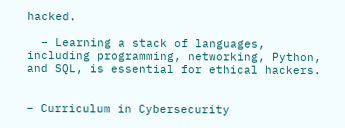hacked.

  – Learning a stack of languages, including programming, networking, Python, and SQL, is essential for ethical hackers.


– Curriculum in Cybersecurity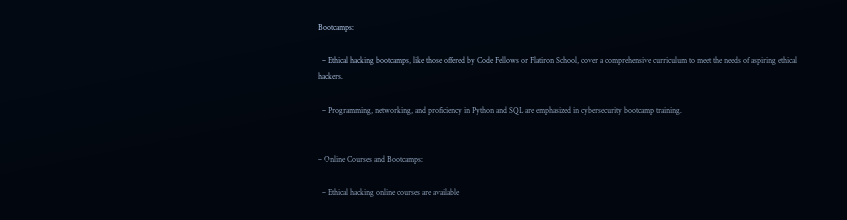Bootcamps:

  – Ethical hacking bootcamps, like those offered by Code Fellows or Flatiron School, cover a comprehensive curriculum to meet the needs of aspiring ethical hackers.

  – Programming, networking, and proficiency in Python and SQL are emphasized in cybersecurity bootcamp training.


– Online Courses and Bootcamps:

  – Ethical hacking online courses are available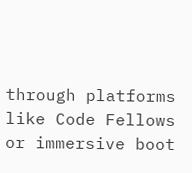through platforms like Code Fellows or immersive boot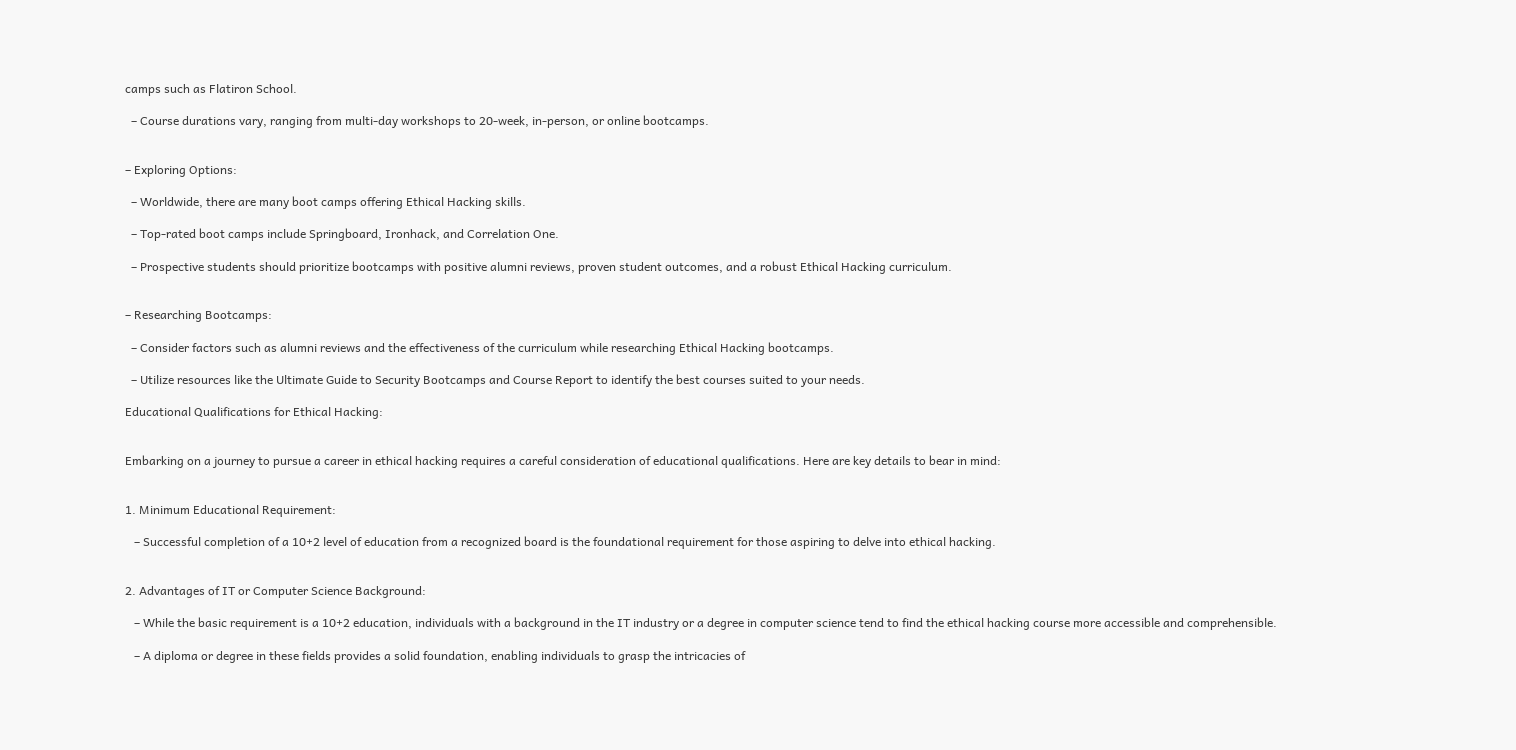camps such as Flatiron School.

  – Course durations vary, ranging from multi-day workshops to 20-week, in-person, or online bootcamps.


– Exploring Options:

  – Worldwide, there are many boot camps offering Ethical Hacking skills.

  – Top-rated boot camps include Springboard, Ironhack, and Correlation One.

  – Prospective students should prioritize bootcamps with positive alumni reviews, proven student outcomes, and a robust Ethical Hacking curriculum.


– Researching Bootcamps:

  – Consider factors such as alumni reviews and the effectiveness of the curriculum while researching Ethical Hacking bootcamps.

  – Utilize resources like the Ultimate Guide to Security Bootcamps and Course Report to identify the best courses suited to your needs.

Educational Qualifications for Ethical Hacking:


Embarking on a journey to pursue a career in ethical hacking requires a careful consideration of educational qualifications. Here are key details to bear in mind:


1. Minimum Educational Requirement:

   – Successful completion of a 10+2 level of education from a recognized board is the foundational requirement for those aspiring to delve into ethical hacking.


2. Advantages of IT or Computer Science Background:

   – While the basic requirement is a 10+2 education, individuals with a background in the IT industry or a degree in computer science tend to find the ethical hacking course more accessible and comprehensible.

   – A diploma or degree in these fields provides a solid foundation, enabling individuals to grasp the intricacies of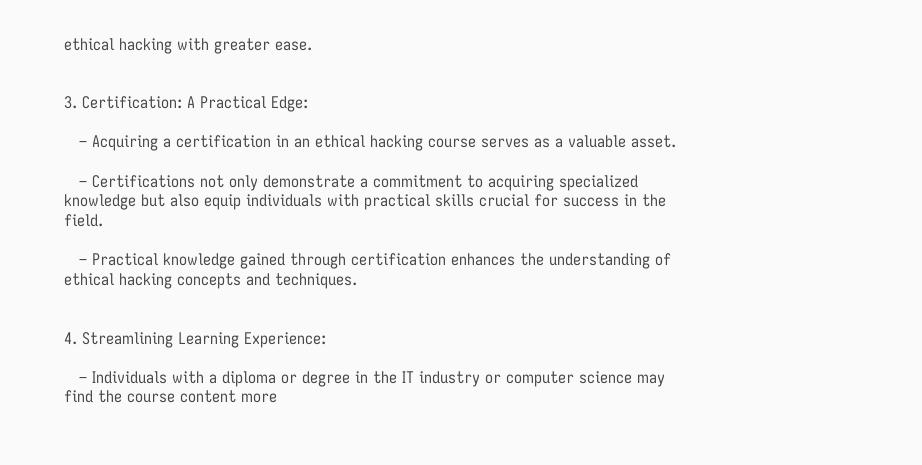ethical hacking with greater ease.


3. Certification: A Practical Edge:

   – Acquiring a certification in an ethical hacking course serves as a valuable asset.

   – Certifications not only demonstrate a commitment to acquiring specialized knowledge but also equip individuals with practical skills crucial for success in the field.

   – Practical knowledge gained through certification enhances the understanding of ethical hacking concepts and techniques.


4. Streamlining Learning Experience:

   – Individuals with a diploma or degree in the IT industry or computer science may find the course content more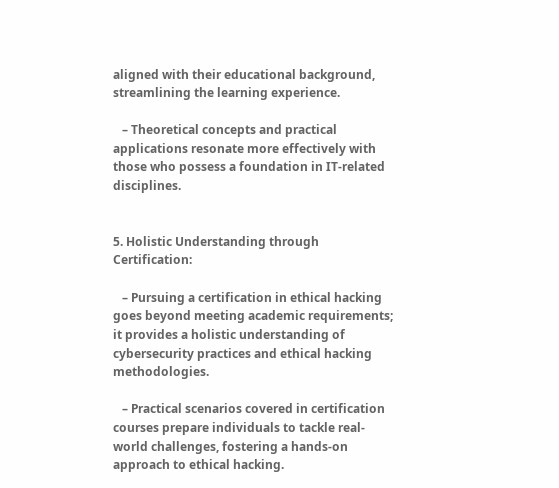aligned with their educational background, streamlining the learning experience.

   – Theoretical concepts and practical applications resonate more effectively with those who possess a foundation in IT-related disciplines.


5. Holistic Understanding through Certification:

   – Pursuing a certification in ethical hacking goes beyond meeting academic requirements; it provides a holistic understanding of cybersecurity practices and ethical hacking methodologies.

   – Practical scenarios covered in certification courses prepare individuals to tackle real-world challenges, fostering a hands-on approach to ethical hacking.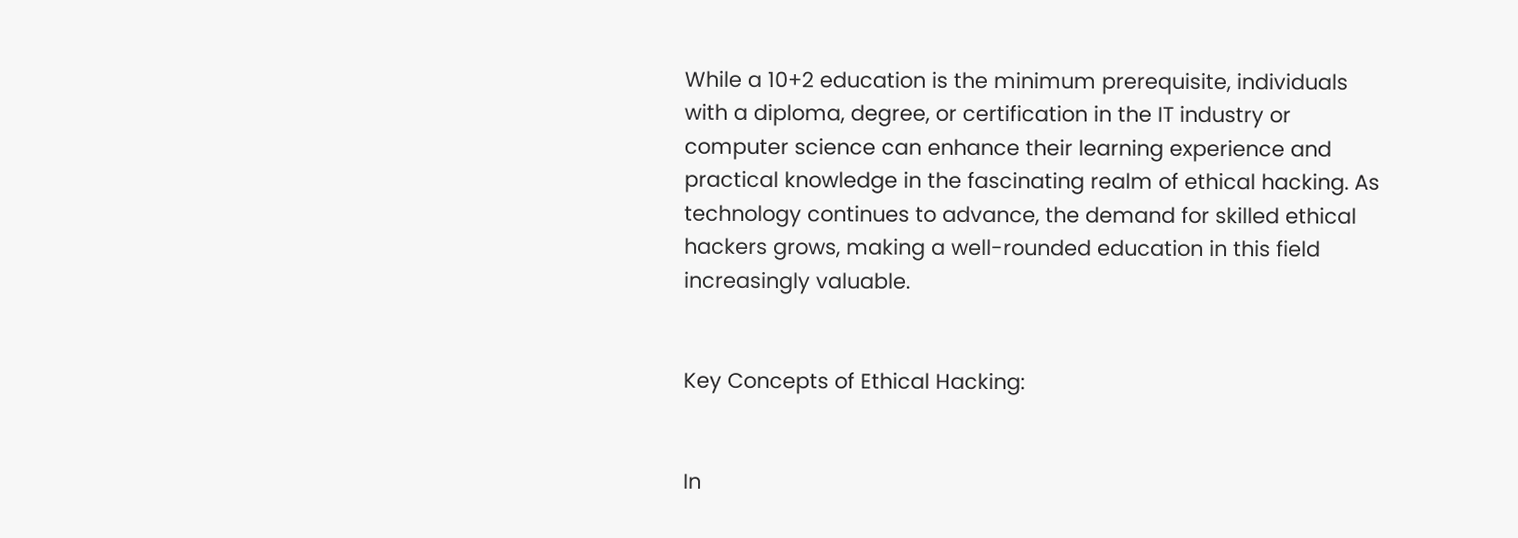While a 10+2 education is the minimum prerequisite, individuals with a diploma, degree, or certification in the IT industry or computer science can enhance their learning experience and practical knowledge in the fascinating realm of ethical hacking. As technology continues to advance, the demand for skilled ethical hackers grows, making a well-rounded education in this field increasingly valuable.


Key Concepts of Ethical Hacking:


In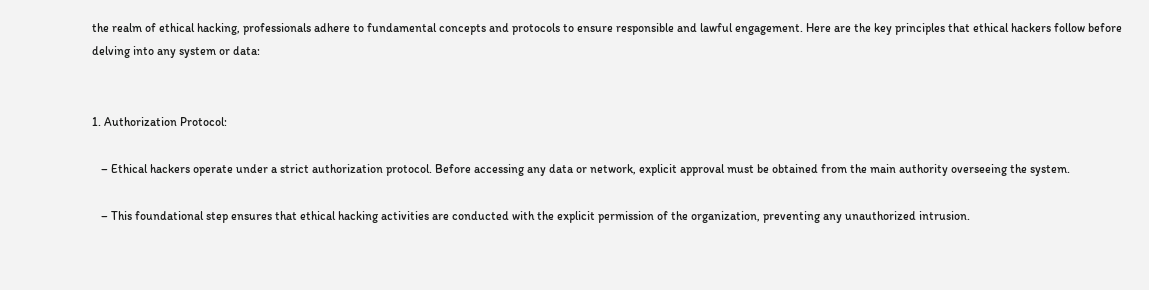the realm of ethical hacking, professionals adhere to fundamental concepts and protocols to ensure responsible and lawful engagement. Here are the key principles that ethical hackers follow before delving into any system or data:


1. Authorization Protocol:

   – Ethical hackers operate under a strict authorization protocol. Before accessing any data or network, explicit approval must be obtained from the main authority overseeing the system.

   – This foundational step ensures that ethical hacking activities are conducted with the explicit permission of the organization, preventing any unauthorized intrusion.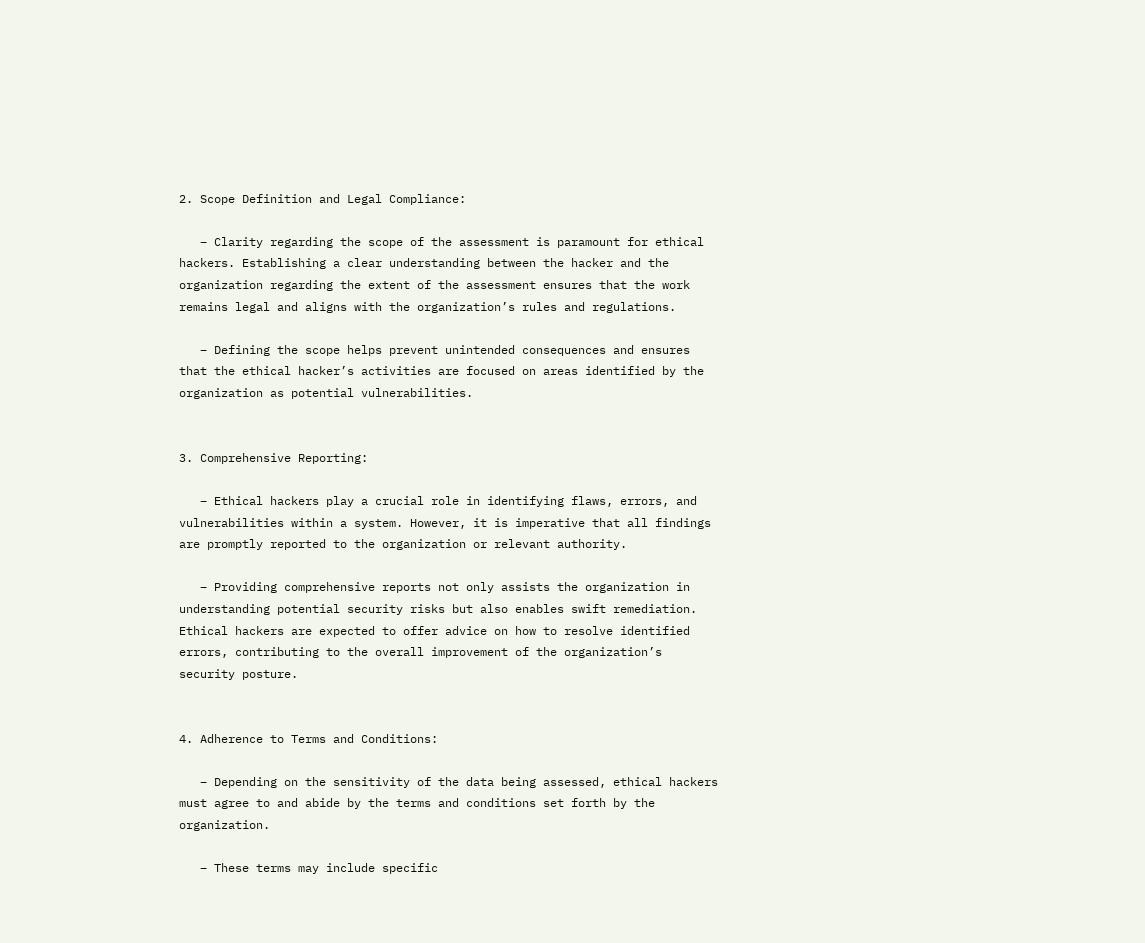2. Scope Definition and Legal Compliance:

   – Clarity regarding the scope of the assessment is paramount for ethical hackers. Establishing a clear understanding between the hacker and the organization regarding the extent of the assessment ensures that the work remains legal and aligns with the organization’s rules and regulations.

   – Defining the scope helps prevent unintended consequences and ensures that the ethical hacker’s activities are focused on areas identified by the organization as potential vulnerabilities.


3. Comprehensive Reporting:

   – Ethical hackers play a crucial role in identifying flaws, errors, and vulnerabilities within a system. However, it is imperative that all findings are promptly reported to the organization or relevant authority.

   – Providing comprehensive reports not only assists the organization in understanding potential security risks but also enables swift remediation. Ethical hackers are expected to offer advice on how to resolve identified errors, contributing to the overall improvement of the organization’s security posture.


4. Adherence to Terms and Conditions:

   – Depending on the sensitivity of the data being assessed, ethical hackers must agree to and abide by the terms and conditions set forth by the organization.

   – These terms may include specific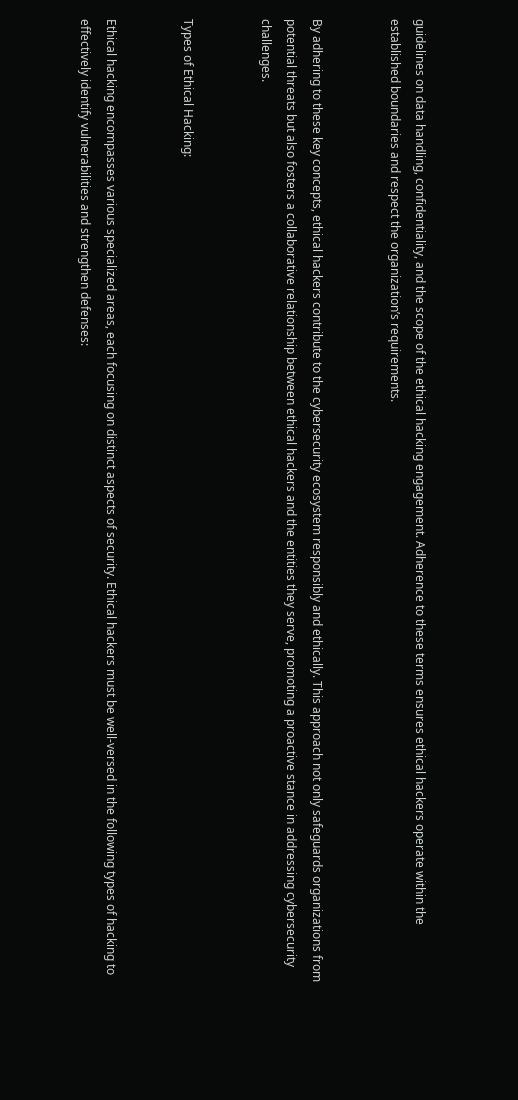guidelines on data handling, confidentiality, and the scope of the ethical hacking engagement. Adherence to these terms ensures ethical hackers operate within the established boundaries and respect the organization’s requirements.


By adhering to these key concepts, ethical hackers contribute to the cybersecurity ecosystem responsibly and ethically. This approach not only safeguards organizations from potential threats but also fosters a collaborative relationship between ethical hackers and the entities they serve, promoting a proactive stance in addressing cybersecurity challenges.


Types of Ethical Hacking:


Ethical hacking encompasses various specialized areas, each focusing on distinct aspects of security. Ethical hackers must be well-versed in the following types of hacking to effectively identify vulnerabilities and strengthen defenses: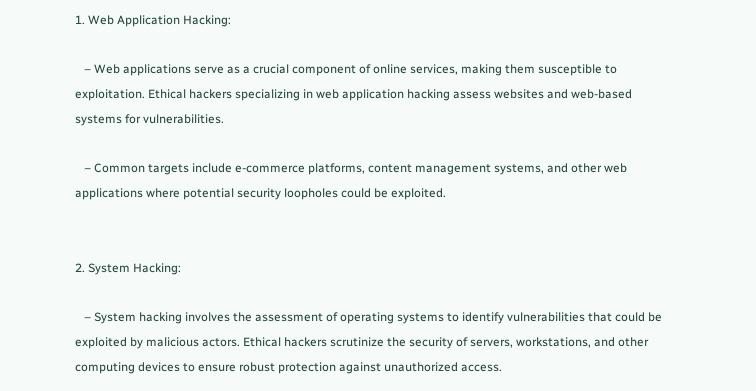1. Web Application Hacking:

   – Web applications serve as a crucial component of online services, making them susceptible to exploitation. Ethical hackers specializing in web application hacking assess websites and web-based systems for vulnerabilities.

   – Common targets include e-commerce platforms, content management systems, and other web applications where potential security loopholes could be exploited.


2. System Hacking:

   – System hacking involves the assessment of operating systems to identify vulnerabilities that could be exploited by malicious actors. Ethical hackers scrutinize the security of servers, workstations, and other computing devices to ensure robust protection against unauthorized access.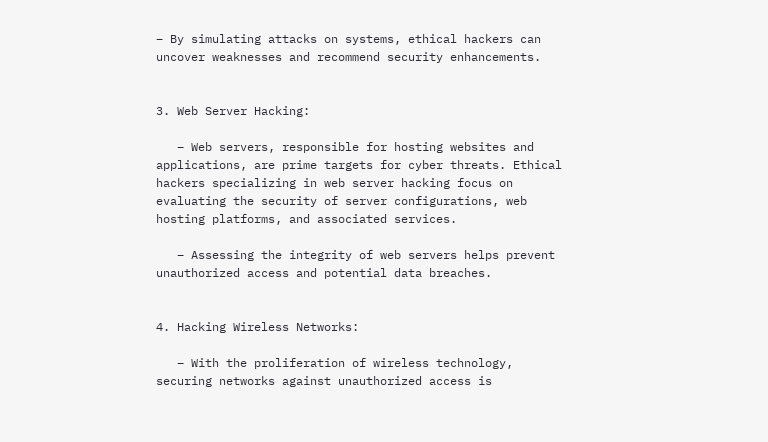– By simulating attacks on systems, ethical hackers can uncover weaknesses and recommend security enhancements.


3. Web Server Hacking:

   – Web servers, responsible for hosting websites and applications, are prime targets for cyber threats. Ethical hackers specializing in web server hacking focus on evaluating the security of server configurations, web hosting platforms, and associated services.

   – Assessing the integrity of web servers helps prevent unauthorized access and potential data breaches.


4. Hacking Wireless Networks:

   – With the proliferation of wireless technology, securing networks against unauthorized access is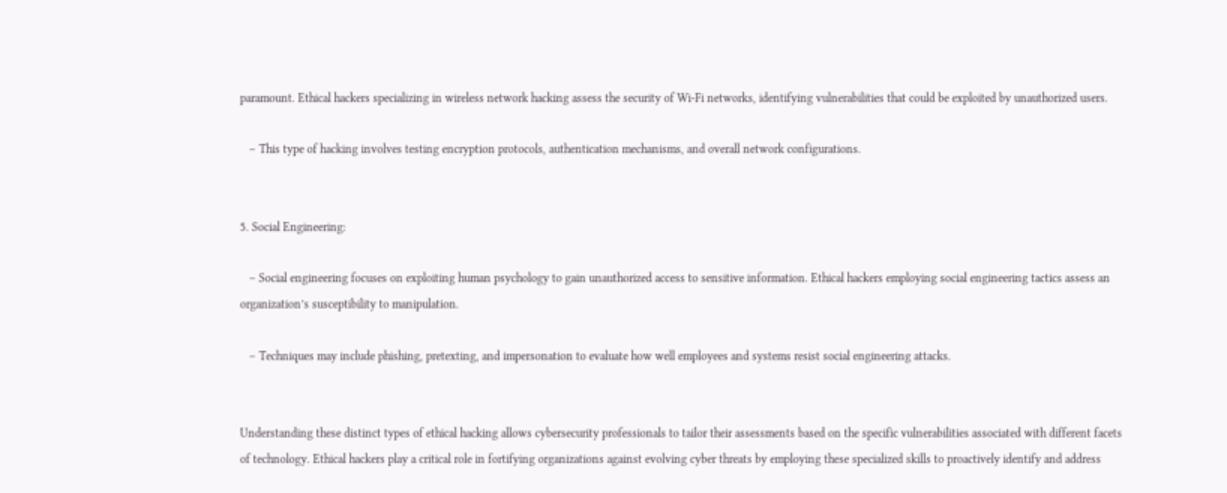paramount. Ethical hackers specializing in wireless network hacking assess the security of Wi-Fi networks, identifying vulnerabilities that could be exploited by unauthorized users.

   – This type of hacking involves testing encryption protocols, authentication mechanisms, and overall network configurations.


5. Social Engineering:

   – Social engineering focuses on exploiting human psychology to gain unauthorized access to sensitive information. Ethical hackers employing social engineering tactics assess an organization’s susceptibility to manipulation.

   – Techniques may include phishing, pretexting, and impersonation to evaluate how well employees and systems resist social engineering attacks.


Understanding these distinct types of ethical hacking allows cybersecurity professionals to tailor their assessments based on the specific vulnerabilities associated with different facets of technology. Ethical hackers play a critical role in fortifying organizations against evolving cyber threats by employing these specialized skills to proactively identify and address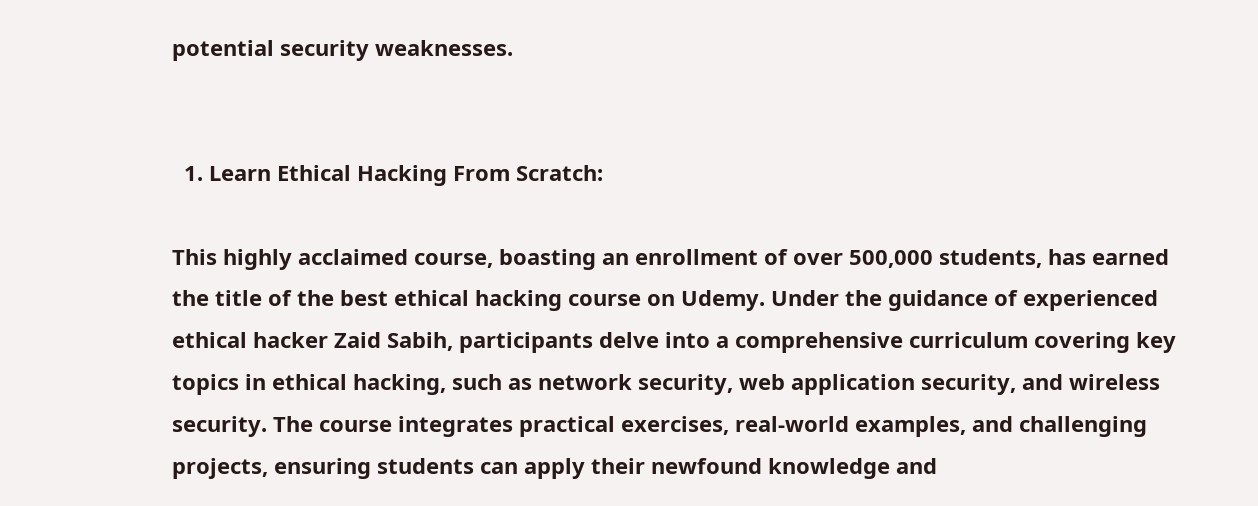potential security weaknesses.


  1. Learn Ethical Hacking From Scratch:

This highly acclaimed course, boasting an enrollment of over 500,000 students, has earned the title of the best ethical hacking course on Udemy. Under the guidance of experienced ethical hacker Zaid Sabih, participants delve into a comprehensive curriculum covering key topics in ethical hacking, such as network security, web application security, and wireless security. The course integrates practical exercises, real-world examples, and challenging projects, ensuring students can apply their newfound knowledge and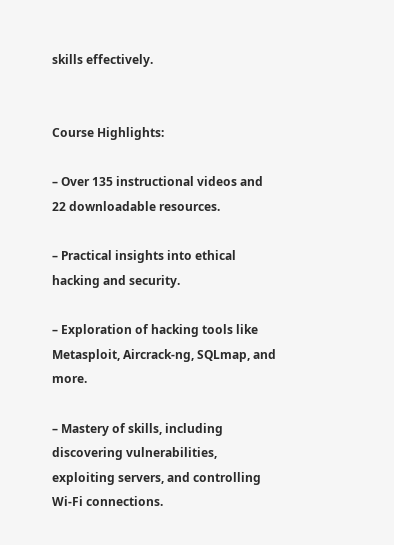skills effectively.


Course Highlights:

– Over 135 instructional videos and 22 downloadable resources.

– Practical insights into ethical hacking and security.

– Exploration of hacking tools like Metasploit, Aircrack-ng, SQLmap, and more.

– Mastery of skills, including discovering vulnerabilities, exploiting servers, and controlling Wi-Fi connections.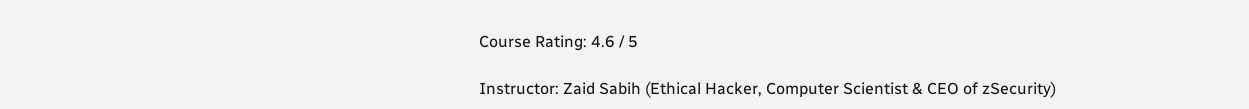Course Rating: 4.6 / 5

Instructor: Zaid Sabih (Ethical Hacker, Computer Scientist & CEO of zSecurity)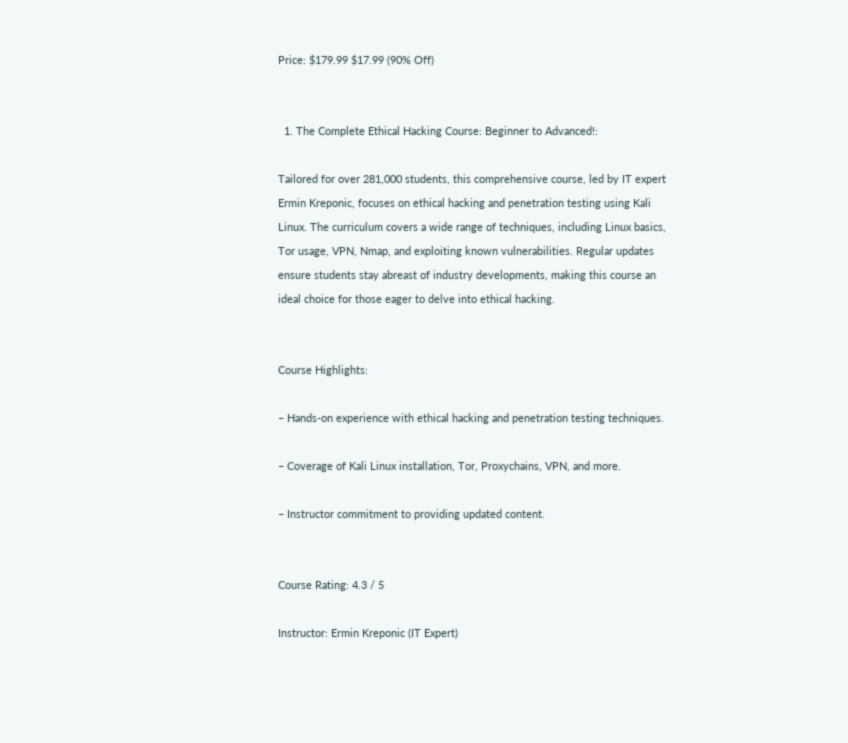Price: $179.99 $17.99 (90% Off)


  1. The Complete Ethical Hacking Course: Beginner to Advanced!:

Tailored for over 281,000 students, this comprehensive course, led by IT expert Ermin Kreponic, focuses on ethical hacking and penetration testing using Kali Linux. The curriculum covers a wide range of techniques, including Linux basics, Tor usage, VPN, Nmap, and exploiting known vulnerabilities. Regular updates ensure students stay abreast of industry developments, making this course an ideal choice for those eager to delve into ethical hacking.


Course Highlights:

– Hands-on experience with ethical hacking and penetration testing techniques.

– Coverage of Kali Linux installation, Tor, Proxychains, VPN, and more.

– Instructor commitment to providing updated content.


Course Rating: 4.3 / 5

Instructor: Ermin Kreponic (IT Expert)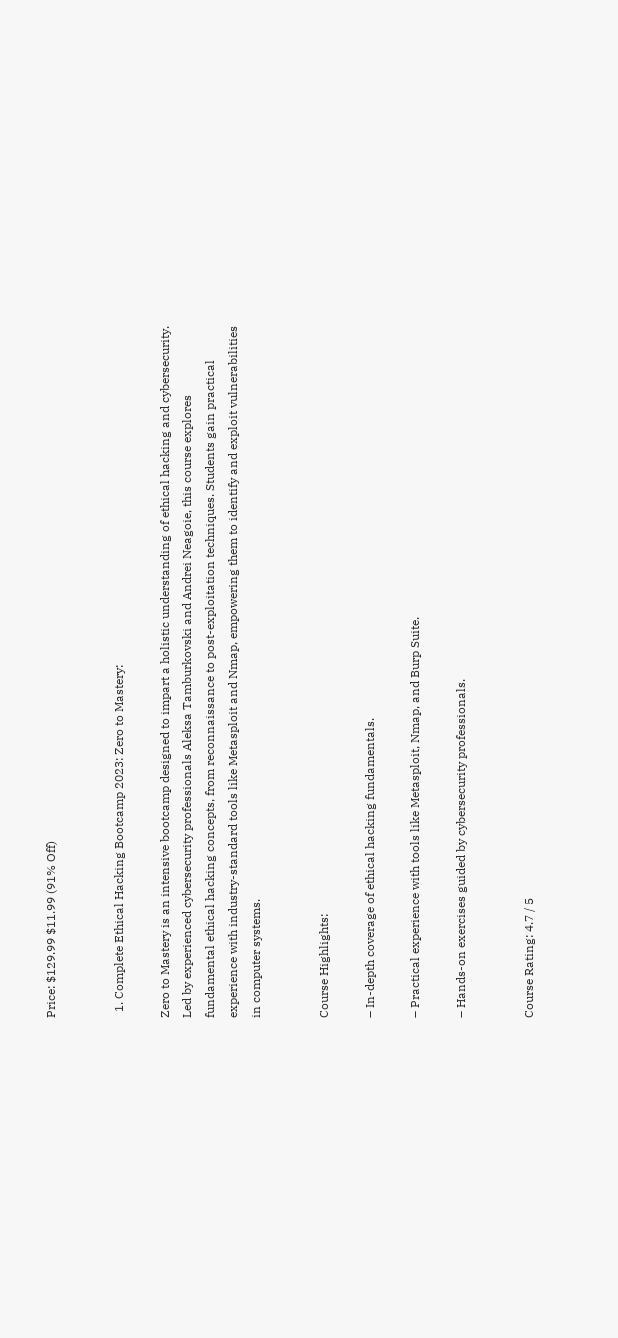Price: $129.99 $11.99 (91% Off)


  1. Complete Ethical Hacking Bootcamp 2023: Zero to Mastery:

Zero to Mastery is an intensive bootcamp designed to impart a holistic understanding of ethical hacking and cybersecurity. Led by experienced cybersecurity professionals Aleksa Tamburkovski and Andrei Neagoie, this course explores fundamental ethical hacking concepts, from reconnaissance to post-exploitation techniques. Students gain practical experience with industry-standard tools like Metasploit and Nmap, empowering them to identify and exploit vulnerabilities in computer systems.


Course Highlights:

– In-depth coverage of ethical hacking fundamentals.

– Practical experience with tools like Metasploit, Nmap, and Burp Suite.

– Hands-on exercises guided by cybersecurity professionals.


Course Rating: 4.7 / 5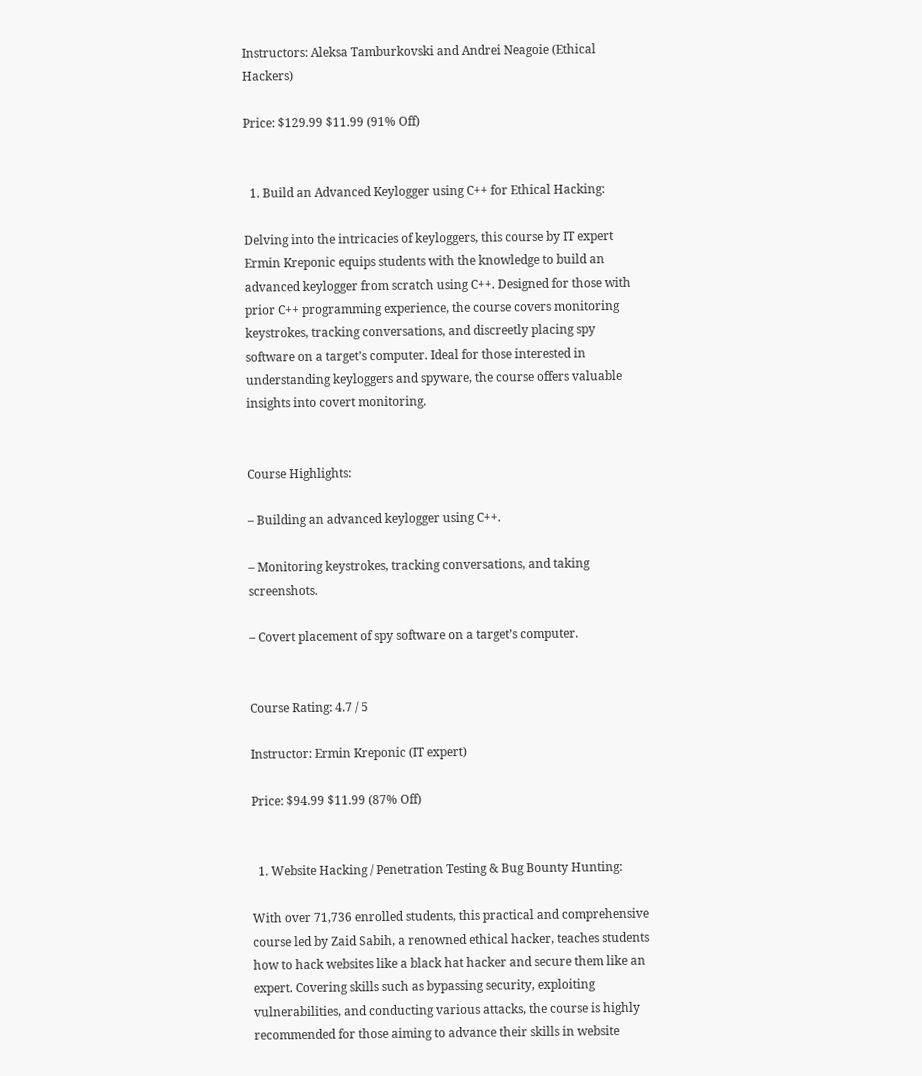Instructors: Aleksa Tamburkovski and Andrei Neagoie (Ethical Hackers)

Price: $129.99 $11.99 (91% Off)


  1. Build an Advanced Keylogger using C++ for Ethical Hacking:

Delving into the intricacies of keyloggers, this course by IT expert Ermin Kreponic equips students with the knowledge to build an advanced keylogger from scratch using C++. Designed for those with prior C++ programming experience, the course covers monitoring keystrokes, tracking conversations, and discreetly placing spy software on a target’s computer. Ideal for those interested in understanding keyloggers and spyware, the course offers valuable insights into covert monitoring.


Course Highlights:

– Building an advanced keylogger using C++.

– Monitoring keystrokes, tracking conversations, and taking screenshots.

– Covert placement of spy software on a target’s computer.


Course Rating: 4.7 / 5

Instructor: Ermin Kreponic (IT expert)

Price: $94.99 $11.99 (87% Off)


  1. Website Hacking / Penetration Testing & Bug Bounty Hunting:

With over 71,736 enrolled students, this practical and comprehensive course led by Zaid Sabih, a renowned ethical hacker, teaches students how to hack websites like a black hat hacker and secure them like an expert. Covering skills such as bypassing security, exploiting vulnerabilities, and conducting various attacks, the course is highly recommended for those aiming to advance their skills in website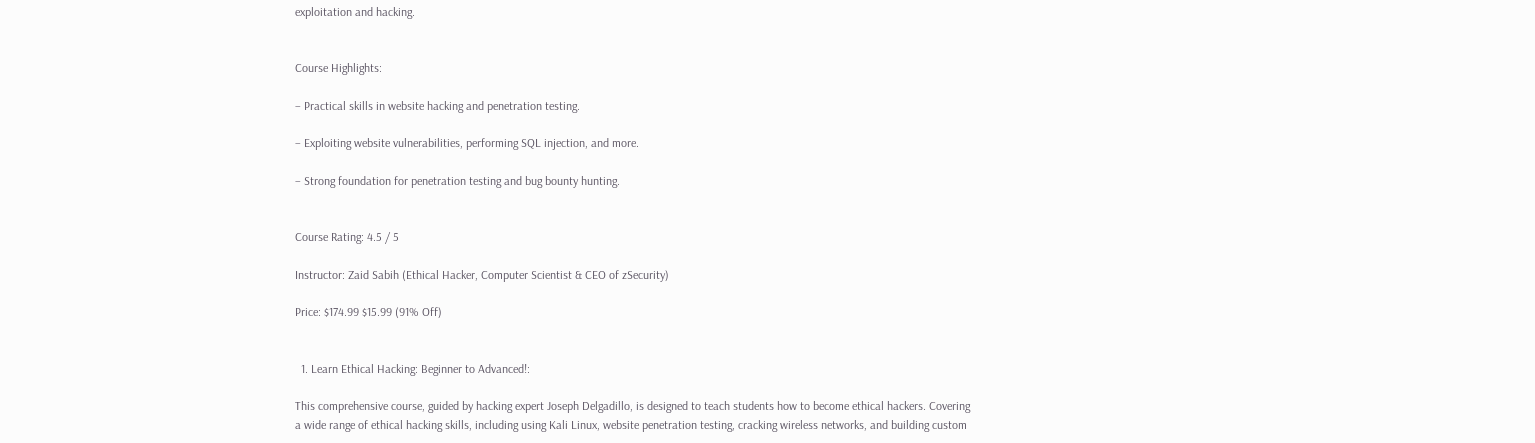exploitation and hacking.


Course Highlights:

– Practical skills in website hacking and penetration testing.

– Exploiting website vulnerabilities, performing SQL injection, and more.

– Strong foundation for penetration testing and bug bounty hunting.


Course Rating: 4.5 / 5

Instructor: Zaid Sabih (Ethical Hacker, Computer Scientist & CEO of zSecurity)

Price: $174.99 $15.99 (91% Off)


  1. Learn Ethical Hacking: Beginner to Advanced!:

This comprehensive course, guided by hacking expert Joseph Delgadillo, is designed to teach students how to become ethical hackers. Covering a wide range of ethical hacking skills, including using Kali Linux, website penetration testing, cracking wireless networks, and building custom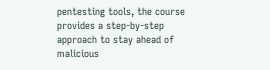pentesting tools, the course provides a step-by-step approach to stay ahead of malicious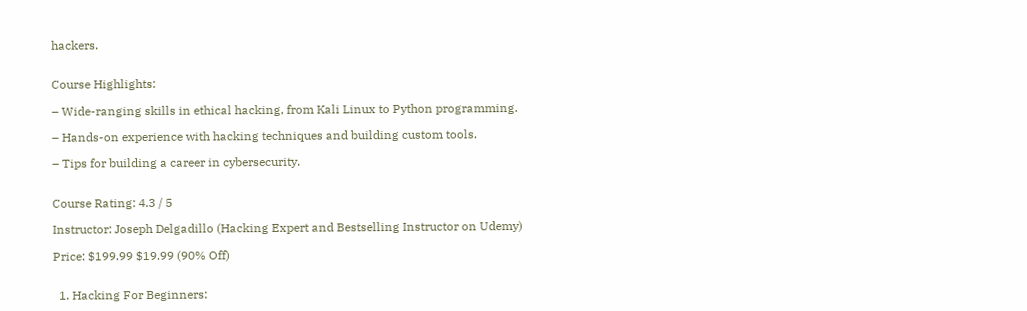hackers.


Course Highlights:

– Wide-ranging skills in ethical hacking, from Kali Linux to Python programming.

– Hands-on experience with hacking techniques and building custom tools.

– Tips for building a career in cybersecurity.


Course Rating: 4.3 / 5

Instructor: Joseph Delgadillo (Hacking Expert and Bestselling Instructor on Udemy)

Price: $199.99 $19.99 (90% Off)


  1. Hacking For Beginners: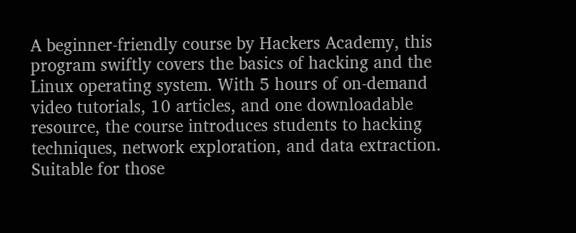A beginner-friendly course by Hackers Academy, this program swiftly covers the basics of hacking and the Linux operating system. With 5 hours of on-demand video tutorials, 10 articles, and one downloadable resource, the course introduces students to hacking techniques, network exploration, and data extraction. Suitable for those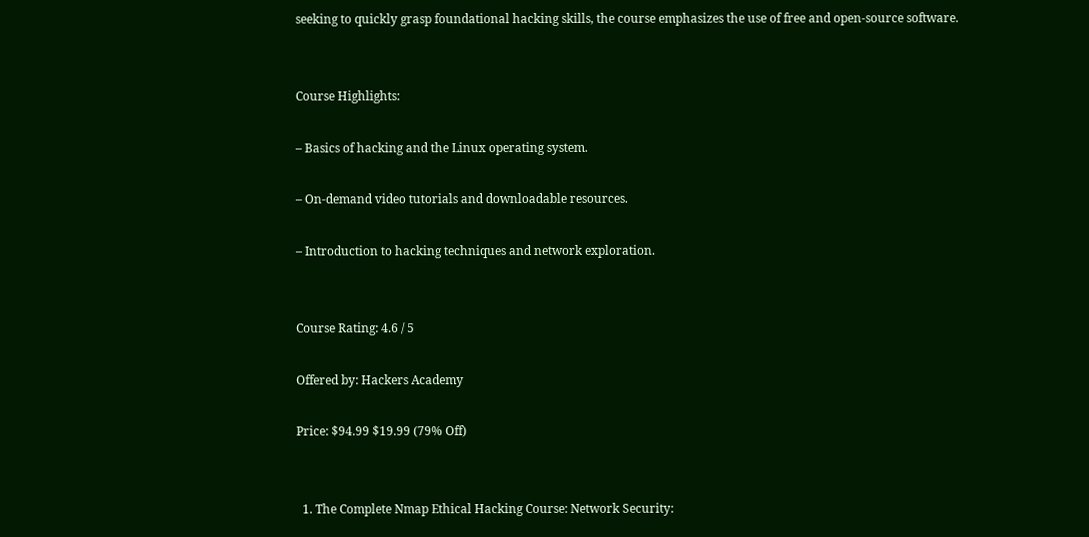seeking to quickly grasp foundational hacking skills, the course emphasizes the use of free and open-source software.


Course Highlights:

– Basics of hacking and the Linux operating system.

– On-demand video tutorials and downloadable resources.

– Introduction to hacking techniques and network exploration.


Course Rating: 4.6 / 5

Offered by: Hackers Academy

Price: $94.99 $19.99 (79% Off)


  1. The Complete Nmap Ethical Hacking Course: Network Security: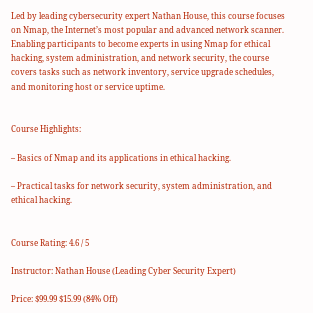Led by leading cybersecurity expert Nathan House, this course focuses on Nmap, the Internet’s most popular and advanced network scanner. Enabling participants to become experts in using Nmap for ethical hacking, system administration, and network security, the course covers tasks such as network inventory, service upgrade schedules, and monitoring host or service uptime.


Course Highlights:

– Basics of Nmap and its applications in ethical hacking.

– Practical tasks for network security, system administration, and ethical hacking.


Course Rating: 4.6 / 5

Instructor: Nathan House (Leading Cyber Security Expert)

Price: $99.99 $15.99 (84% Off)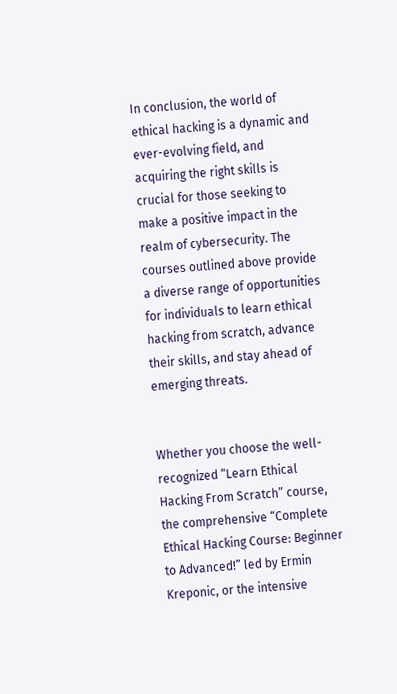In conclusion, the world of ethical hacking is a dynamic and ever-evolving field, and acquiring the right skills is crucial for those seeking to make a positive impact in the realm of cybersecurity. The courses outlined above provide a diverse range of opportunities for individuals to learn ethical hacking from scratch, advance their skills, and stay ahead of emerging threats.


Whether you choose the well-recognized “Learn Ethical Hacking From Scratch” course, the comprehensive “Complete Ethical Hacking Course: Beginner to Advanced!” led by Ermin Kreponic, or the intensive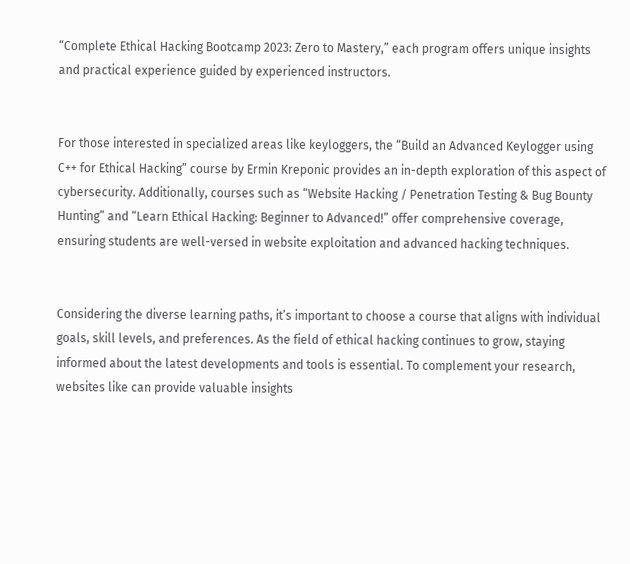“Complete Ethical Hacking Bootcamp 2023: Zero to Mastery,” each program offers unique insights and practical experience guided by experienced instructors.


For those interested in specialized areas like keyloggers, the “Build an Advanced Keylogger using C++ for Ethical Hacking” course by Ermin Kreponic provides an in-depth exploration of this aspect of cybersecurity. Additionally, courses such as “Website Hacking / Penetration Testing & Bug Bounty Hunting” and “Learn Ethical Hacking: Beginner to Advanced!” offer comprehensive coverage, ensuring students are well-versed in website exploitation and advanced hacking techniques.


Considering the diverse learning paths, it’s important to choose a course that aligns with individual goals, skill levels, and preferences. As the field of ethical hacking continues to grow, staying informed about the latest developments and tools is essential. To complement your research, websites like can provide valuable insights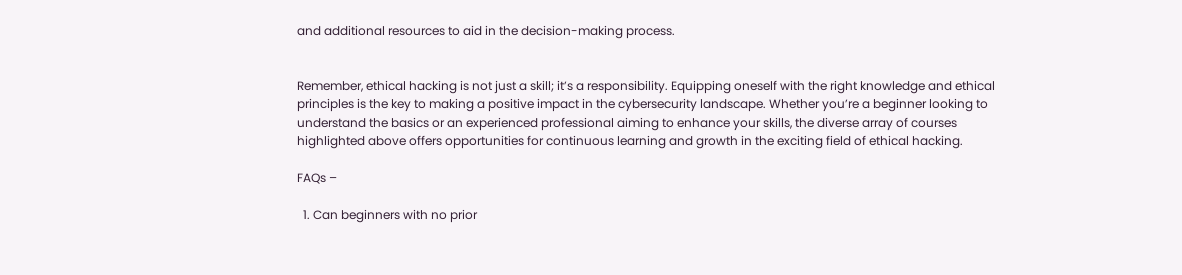and additional resources to aid in the decision-making process.


Remember, ethical hacking is not just a skill; it’s a responsibility. Equipping oneself with the right knowledge and ethical principles is the key to making a positive impact in the cybersecurity landscape. Whether you’re a beginner looking to understand the basics or an experienced professional aiming to enhance your skills, the diverse array of courses highlighted above offers opportunities for continuous learning and growth in the exciting field of ethical hacking.

FAQs –

  1. Can beginners with no prior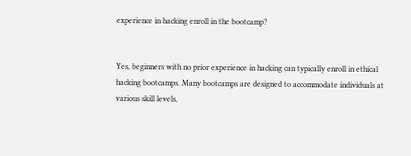experience in hacking enroll in the bootcamp?


Yes, beginners with no prior experience in hacking can typically enroll in ethical hacking bootcamps. Many bootcamps are designed to accommodate individuals at various skill levels,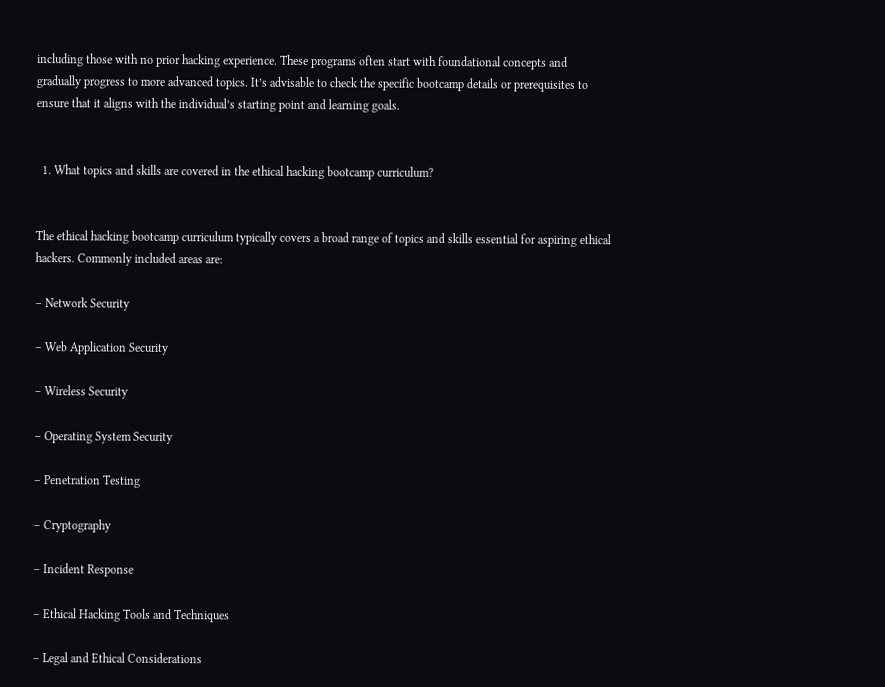including those with no prior hacking experience. These programs often start with foundational concepts and gradually progress to more advanced topics. It’s advisable to check the specific bootcamp details or prerequisites to ensure that it aligns with the individual’s starting point and learning goals.


  1. What topics and skills are covered in the ethical hacking bootcamp curriculum?


The ethical hacking bootcamp curriculum typically covers a broad range of topics and skills essential for aspiring ethical hackers. Commonly included areas are:

– Network Security

– Web Application Security

– Wireless Security

– Operating System Security

– Penetration Testing

– Cryptography

– Incident Response

– Ethical Hacking Tools and Techniques

– Legal and Ethical Considerations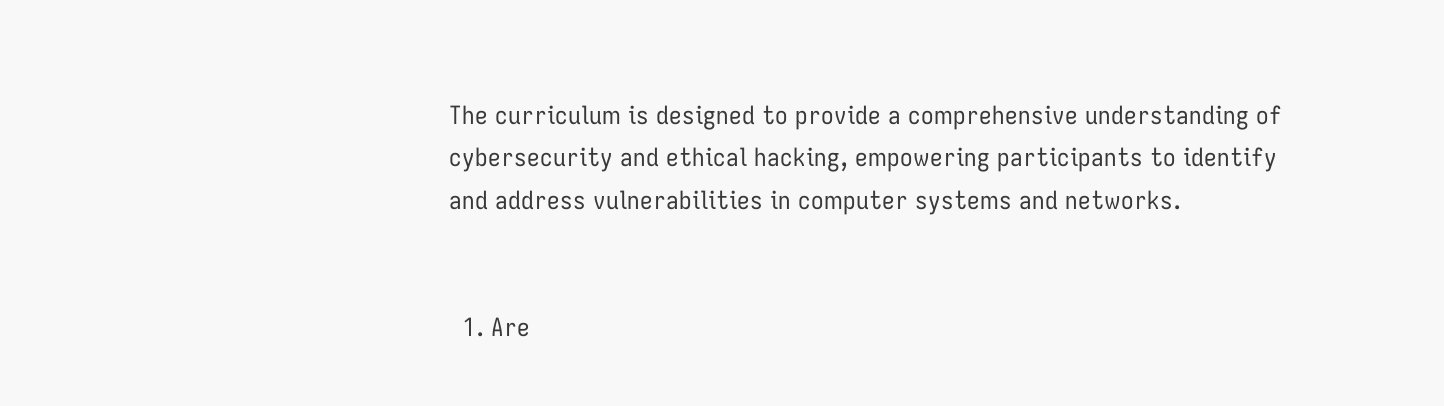The curriculum is designed to provide a comprehensive understanding of cybersecurity and ethical hacking, empowering participants to identify and address vulnerabilities in computer systems and networks.


  1. Are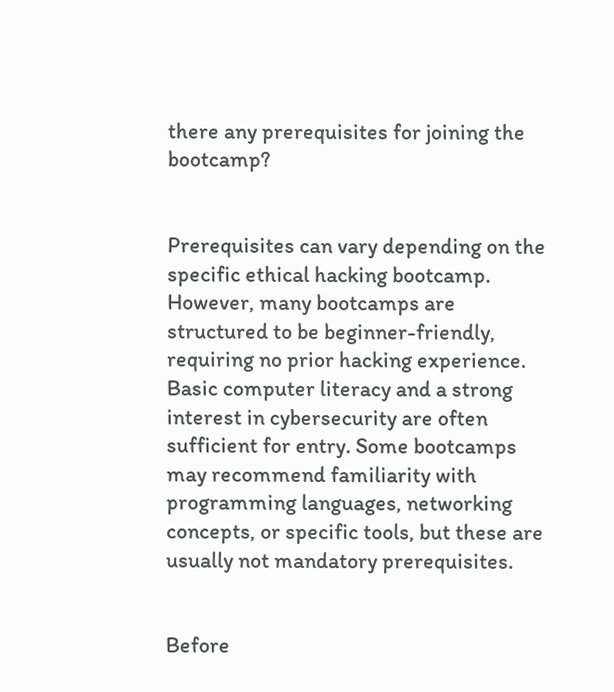there any prerequisites for joining the bootcamp?


Prerequisites can vary depending on the specific ethical hacking bootcamp. However, many bootcamps are structured to be beginner-friendly, requiring no prior hacking experience. Basic computer literacy and a strong interest in cybersecurity are often sufficient for entry. Some bootcamps may recommend familiarity with programming languages, networking concepts, or specific tools, but these are usually not mandatory prerequisites.


Before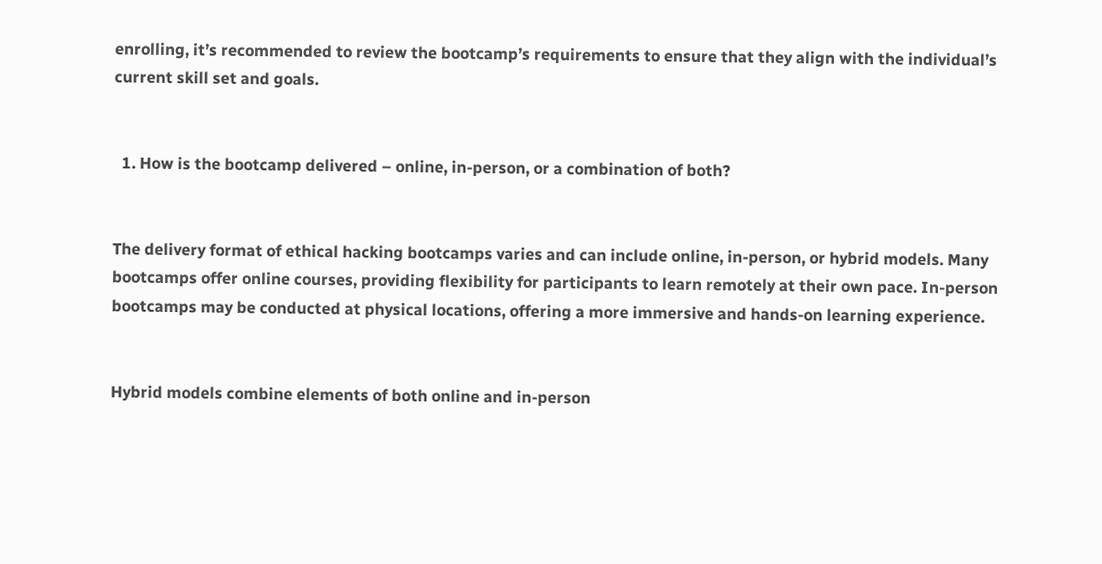enrolling, it’s recommended to review the bootcamp’s requirements to ensure that they align with the individual’s current skill set and goals.


  1. How is the bootcamp delivered – online, in-person, or a combination of both?


The delivery format of ethical hacking bootcamps varies and can include online, in-person, or hybrid models. Many bootcamps offer online courses, providing flexibility for participants to learn remotely at their own pace. In-person bootcamps may be conducted at physical locations, offering a more immersive and hands-on learning experience.


Hybrid models combine elements of both online and in-person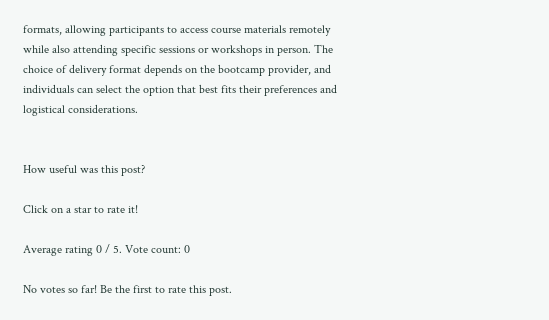formats, allowing participants to access course materials remotely while also attending specific sessions or workshops in person. The choice of delivery format depends on the bootcamp provider, and individuals can select the option that best fits their preferences and logistical considerations.


How useful was this post?

Click on a star to rate it!

Average rating 0 / 5. Vote count: 0

No votes so far! Be the first to rate this post.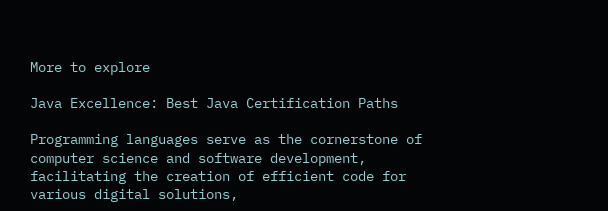More to explore

Java Excellence: Best Java Certification Paths

Programming languages serve as the cornerstone of computer science and software development, facilitating the creation of efficient code for various digital solutions,